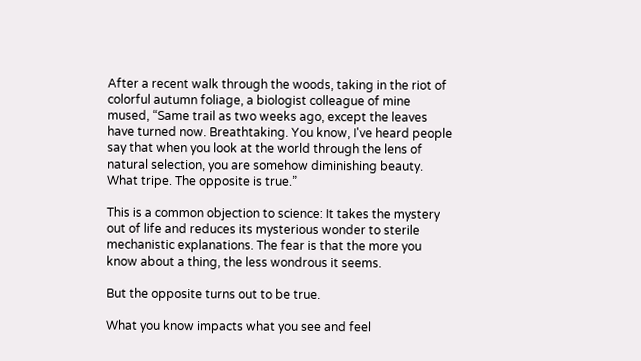After a recent walk through the woods, taking in the riot of colorful autumn foliage, a biologist colleague of mine mused, “Same trail as two weeks ago, except the leaves have turned now. Breathtaking. You know, I've heard people say that when you look at the world through the lens of natural selection, you are somehow diminishing beauty. What tripe. The opposite is true.”

This is a common objection to science: It takes the mystery out of life and reduces its mysterious wonder to sterile mechanistic explanations. The fear is that the more you know about a thing, the less wondrous it seems.

But the opposite turns out to be true.

What you know impacts what you see and feel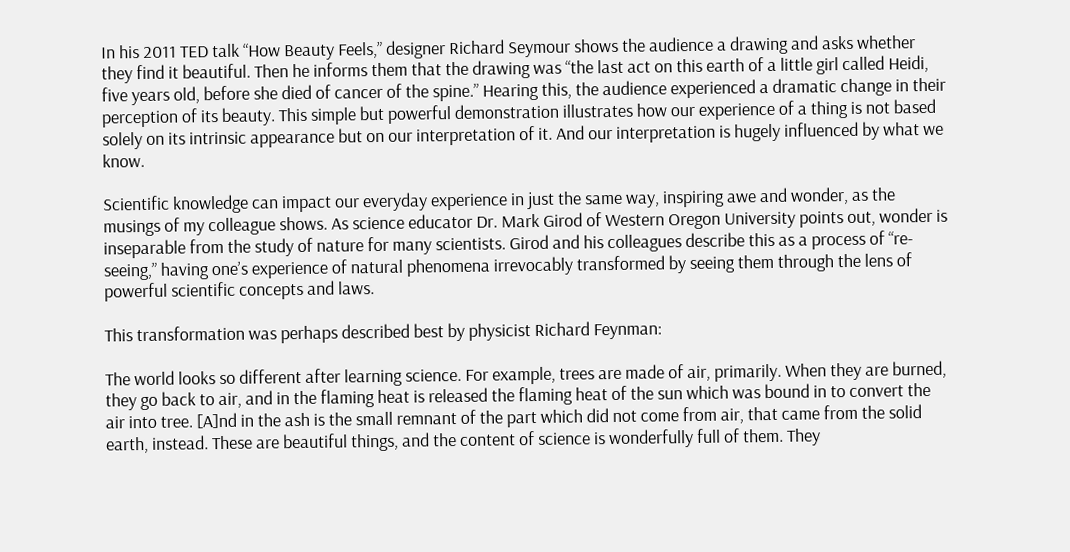In his 2011 TED talk “How Beauty Feels,” designer Richard Seymour shows the audience a drawing and asks whether they find it beautiful. Then he informs them that the drawing was “the last act on this earth of a little girl called Heidi, five years old, before she died of cancer of the spine.” Hearing this, the audience experienced a dramatic change in their perception of its beauty. This simple but powerful demonstration illustrates how our experience of a thing is not based solely on its intrinsic appearance but on our interpretation of it. And our interpretation is hugely influenced by what we know.

Scientific knowledge can impact our everyday experience in just the same way, inspiring awe and wonder, as the musings of my colleague shows. As science educator Dr. Mark Girod of Western Oregon University points out, wonder is inseparable from the study of nature for many scientists. Girod and his colleagues describe this as a process of “re-seeing,” having one’s experience of natural phenomena irrevocably transformed by seeing them through the lens of powerful scientific concepts and laws.

This transformation was perhaps described best by physicist Richard Feynman:

The world looks so different after learning science. For example, trees are made of air, primarily. When they are burned, they go back to air, and in the flaming heat is released the flaming heat of the sun which was bound in to convert the air into tree. [A]nd in the ash is the small remnant of the part which did not come from air, that came from the solid earth, instead. These are beautiful things, and the content of science is wonderfully full of them. They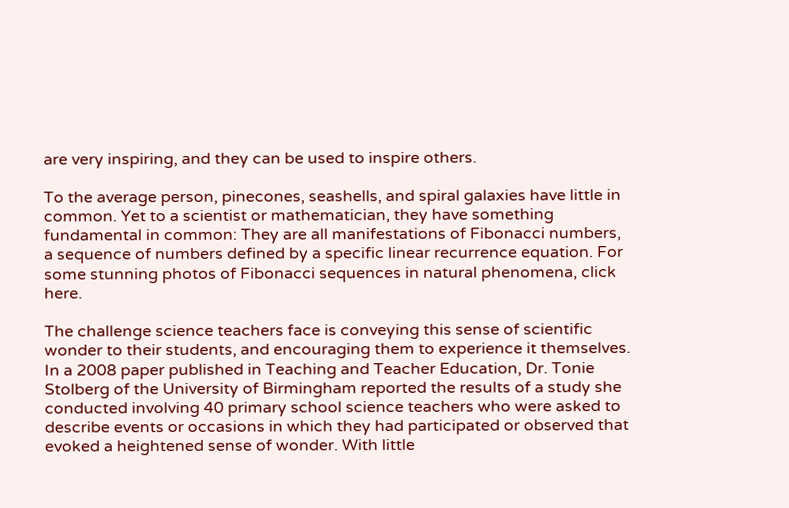are very inspiring, and they can be used to inspire others.

To the average person, pinecones, seashells, and spiral galaxies have little in common. Yet to a scientist or mathematician, they have something fundamental in common: They are all manifestations of Fibonacci numbers, a sequence of numbers defined by a specific linear recurrence equation. For some stunning photos of Fibonacci sequences in natural phenomena, click here.

The challenge science teachers face is conveying this sense of scientific wonder to their students, and encouraging them to experience it themselves. In a 2008 paper published in Teaching and Teacher Education, Dr. Tonie Stolberg of the University of Birmingham reported the results of a study she conducted involving 40 primary school science teachers who were asked to describe events or occasions in which they had participated or observed that evoked a heightened sense of wonder. With little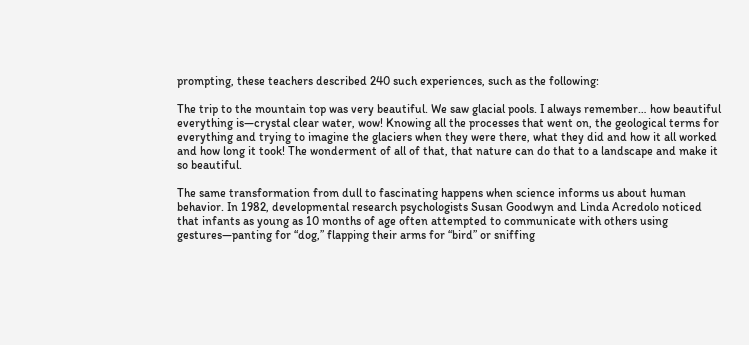prompting, these teachers described 240 such experiences, such as the following:

The trip to the mountain top was very beautiful. We saw glacial pools. I always remember… how beautiful everything is—crystal clear water, wow! Knowing all the processes that went on, the geological terms for everything and trying to imagine the glaciers when they were there, what they did and how it all worked and how long it took! The wonderment of all of that, that nature can do that to a landscape and make it so beautiful.

The same transformation from dull to fascinating happens when science informs us about human behavior. In 1982, developmental research psychologists Susan Goodwyn and Linda Acredolo noticed that infants as young as 10 months of age often attempted to communicate with others using gestures—panting for “dog,” flapping their arms for “bird” or sniffing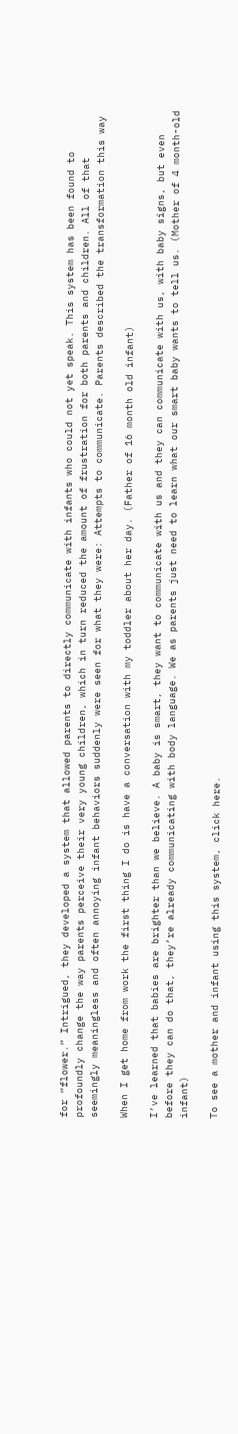for “flower.” Intrigued, they developed a system that allowed parents to directly communicate with infants who could not yet speak. This system has been found to profoundly change the way parents perceive their very young children, which in turn reduced the amount of frustration for both parents and children. All of that seemingly meaningless and often annoying infant behaviors suddenly were seen for what they were: Attempts to communicate. Parents described the transformation this way

When I get home from work the first thing I do is have a conversation with my toddler about her day. (Father of 16 month old infant)

I’ve learned that babies are brighter than we believe. A baby is smart, they want to communicate with us and they can communicate with us, with baby signs, but even before they can do that, they’re already communicating with body language. We as parents just need to learn what our smart baby wants to tell us. (Mother of 4 month-old infant)

To see a mother and infant using this system, click here.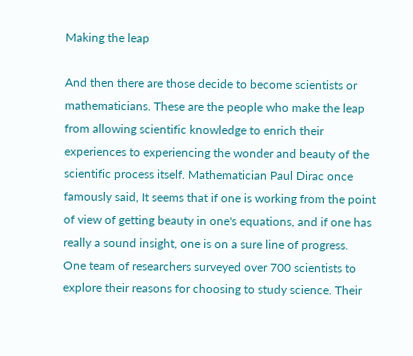Making the leap

And then there are those decide to become scientists or mathematicians. These are the people who make the leap from allowing scientific knowledge to enrich their experiences to experiencing the wonder and beauty of the scientific process itself. Mathematician Paul Dirac once famously said, It seems that if one is working from the point of view of getting beauty in one's equations, and if one has really a sound insight, one is on a sure line of progress.  One team of researchers surveyed over 700 scientists to explore their reasons for choosing to study science. Their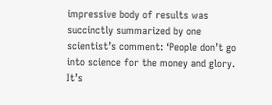impressive body of results was succinctly summarized by one scientist’s comment: ‘People don’t go into science for the money and glory. It’s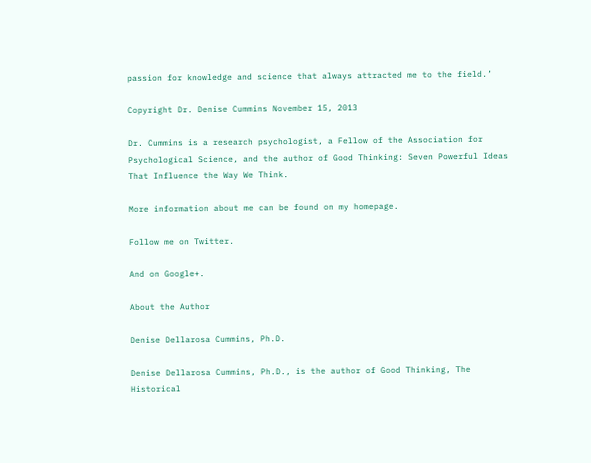passion for knowledge and science that always attracted me to the field.’

Copyright Dr. Denise Cummins November 15, 2013

Dr. Cummins is a research psychologist, a Fellow of the Association for Psychological Science, and the author of Good Thinking: Seven Powerful Ideas That Influence the Way We Think.

More information about me can be found on my homepage.

Follow me on Twitter.

And on Google+.

About the Author

Denise Dellarosa Cummins, Ph.D.

Denise Dellarosa Cummins, Ph.D., is the author of Good Thinking, The Historical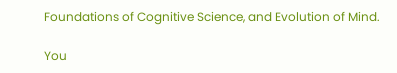Foundations of Cognitive Science, and Evolution of Mind.

You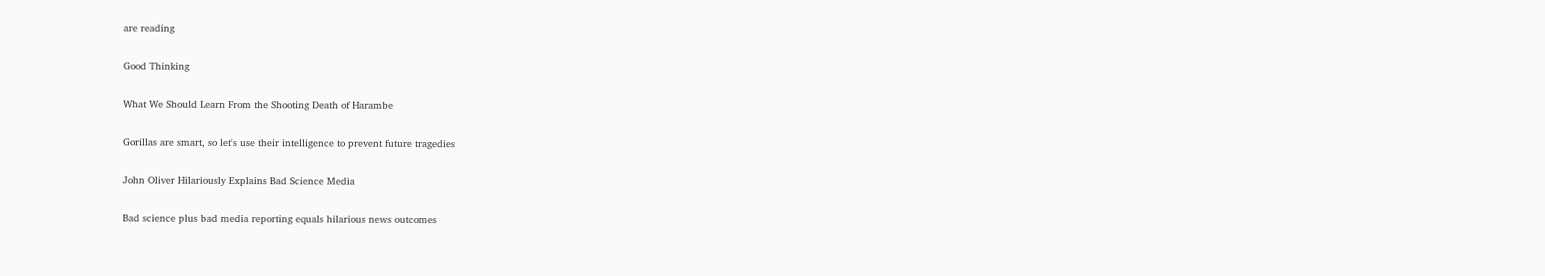are reading

Good Thinking

What We Should Learn From the Shooting Death of Harambe

Gorillas are smart, so let's use their intelligence to prevent future tragedies

John Oliver Hilariously Explains Bad Science Media

Bad science plus bad media reporting equals hilarious news outcomes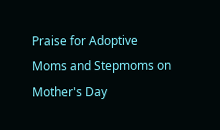Praise for Adoptive Moms and Stepmoms on Mother's Day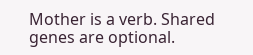Mother is a verb. Shared genes are optional.